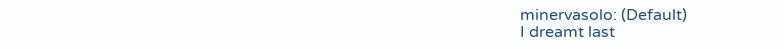minervasolo: (Default)
I dreamt last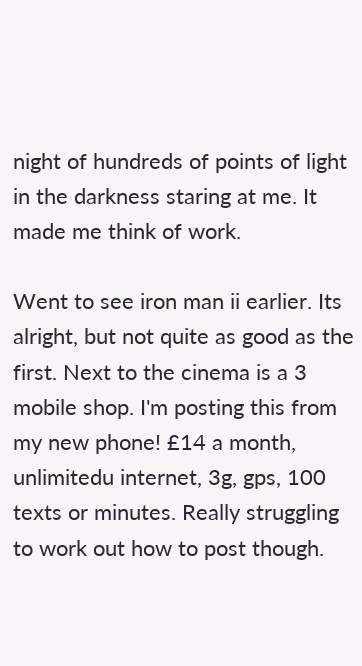night of hundreds of points of light in the darkness staring at me. It made me think of work.

Went to see iron man ii earlier. Its alright, but not quite as good as the first. Next to the cinema is a 3 mobile shop. I'm posting this from my new phone! £14 a month, unlimitedu internet, 3g, gps, 100 texts or minutes. Really struggling to work out how to post though.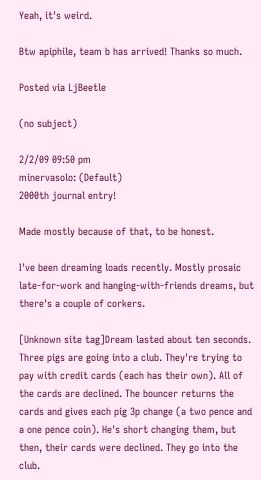Yeah, it's weird.

Btw apiphile, team b has arrived! Thanks so much.

Posted via LjBeetle

(no subject)

2/2/09 09:50 pm
minervasolo: (Default)
2000th journal entry!

Made mostly because of that, to be honest.

I've been dreaming loads recently. Mostly prosaic late-for-work and hanging-with-friends dreams, but there's a couple of corkers.

[Unknown site tag]Dream lasted about ten seconds. Three pigs are going into a club. They're trying to pay with credit cards (each has their own). All of the cards are declined. The bouncer returns the cards and gives each pig 3p change (a two pence and a one pence coin). He's short changing them, but then, their cards were declined. They go into the club.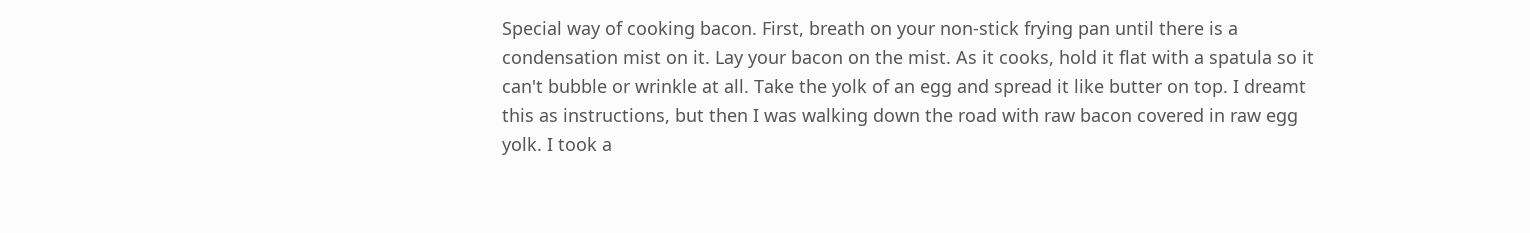Special way of cooking bacon. First, breath on your non-stick frying pan until there is a condensation mist on it. Lay your bacon on the mist. As it cooks, hold it flat with a spatula so it can't bubble or wrinkle at all. Take the yolk of an egg and spread it like butter on top. I dreamt this as instructions, but then I was walking down the road with raw bacon covered in raw egg yolk. I took a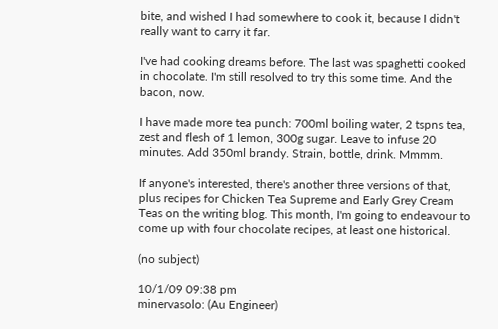bite, and wished I had somewhere to cook it, because I didn't really want to carry it far.

I've had cooking dreams before. The last was spaghetti cooked in chocolate. I'm still resolved to try this some time. And the bacon, now.

I have made more tea punch: 700ml boiling water, 2 tspns tea, zest and flesh of 1 lemon, 300g sugar. Leave to infuse 20 minutes. Add 350ml brandy. Strain, bottle, drink. Mmmm.

If anyone's interested, there's another three versions of that, plus recipes for Chicken Tea Supreme and Early Grey Cream Teas on the writing blog. This month, I'm going to endeavour to come up with four chocolate recipes, at least one historical.

(no subject)

10/1/09 09:38 pm
minervasolo: (Au Engineer)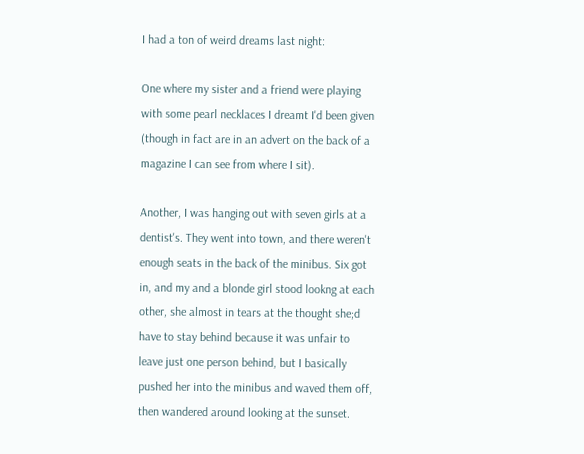I had a ton of weird dreams last night:

One where my sister and a friend were playing with some pearl necklaces I dreamt I'd been given (though in fact are in an advert on the back of a magazine I can see from where I sit).

Another, I was hanging out with seven girls at a dentist's. They went into town, and there weren't enough seats in the back of the minibus. Six got in, and my and a blonde girl stood lookng at each other, she almost in tears at the thought she;d have to stay behind because it was unfair to leave just one person behind, but I basically pushed her into the minibus and waved them off, then wandered around looking at the sunset.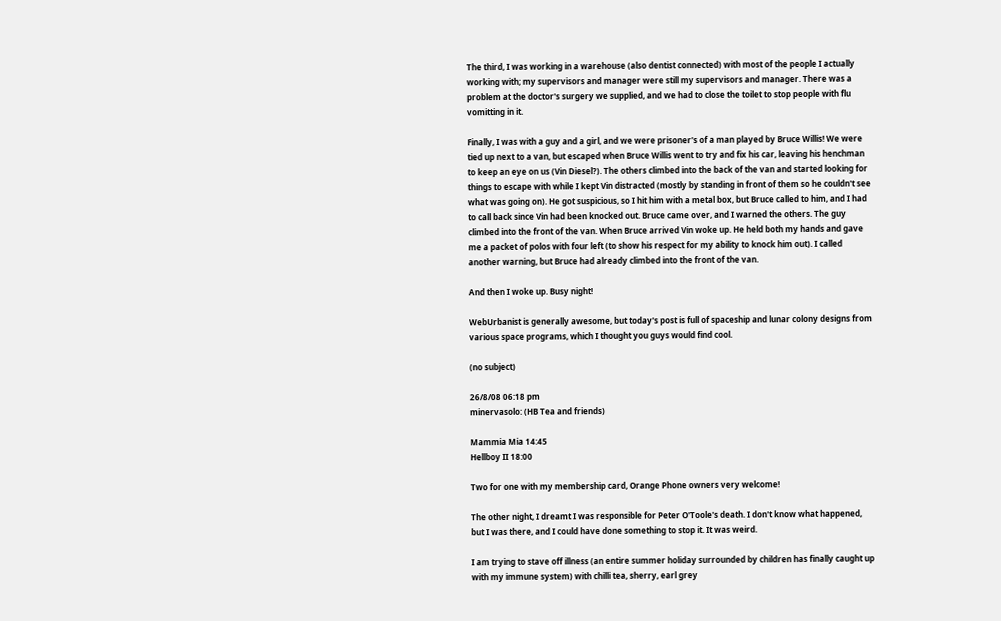The third, I was working in a warehouse (also dentist connected) with most of the people I actually working with; my supervisors and manager were still my supervisors and manager. There was a problem at the doctor's surgery we supplied, and we had to close the toilet to stop people with flu vomitting in it.

Finally, I was with a guy and a girl, and we were prisoner's of a man played by Bruce Willis! We were tied up next to a van, but escaped when Bruce Willis went to try and fix his car, leaving his henchman to keep an eye on us (Vin Diesel?). The others climbed into the back of the van and started looking for things to escape with while I kept Vin distracted (mostly by standing in front of them so he couldn't see what was going on). He got suspicious, so I hit him with a metal box, but Bruce called to him, and I had to call back since Vin had been knocked out. Bruce came over, and I warned the others. The guy climbed into the front of the van. When Bruce arrived Vin woke up. He held both my hands and gave me a packet of polos with four left (to show his respect for my ability to knock him out). I called another warning, but Bruce had already climbed into the front of the van.

And then I woke up. Busy night!

WebUrbanist is generally awesome, but today's post is full of spaceship and lunar colony designs from various space programs, which I thought you guys would find cool.

(no subject)

26/8/08 06:18 pm
minervasolo: (HB Tea and friends)

Mammia Mia 14:45
Hellboy II 18:00

Two for one with my membership card, Orange Phone owners very welcome!

The other night, I dreamt I was responsible for Peter O'Toole's death. I don't know what happened, but I was there, and I could have done something to stop it. It was weird.

I am trying to stave off illness (an entire summer holiday surrounded by children has finally caught up with my immune system) with chilli tea, sherry, earl grey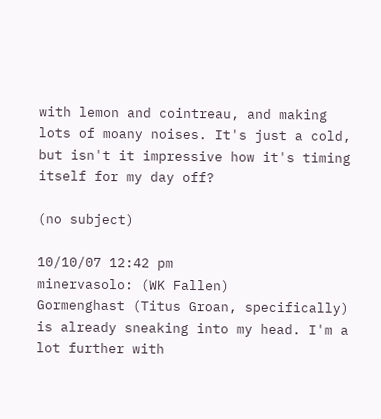with lemon and cointreau, and making lots of moany noises. It's just a cold, but isn't it impressive how it's timing itself for my day off?

(no subject)

10/10/07 12:42 pm
minervasolo: (WK Fallen)
Gormenghast (Titus Groan, specifically) is already sneaking into my head. I'm a lot further with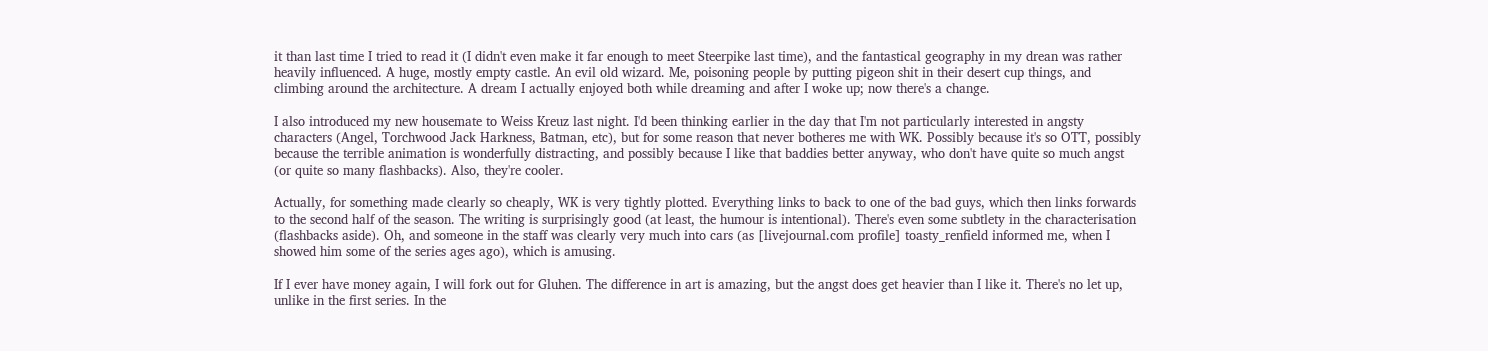it than last time I tried to read it (I didn't even make it far enough to meet Steerpike last time), and the fantastical geography in my drean was rather heavily influenced. A huge, mostly empty castle. An evil old wizard. Me, poisoning people by putting pigeon shit in their desert cup things, and climbing around the architecture. A dream I actually enjoyed both while dreaming and after I woke up; now there's a change.

I also introduced my new housemate to Weiss Kreuz last night. I'd been thinking earlier in the day that I'm not particularly interested in angsty characters (Angel, Torchwood Jack Harkness, Batman, etc), but for some reason that never botheres me with WK. Possibly because it's so OTT, possibly because the terrible animation is wonderfully distracting, and possibly because I like that baddies better anyway, who don't have quite so much angst (or quite so many flashbacks). Also, they're cooler.

Actually, for something made clearly so cheaply, WK is very tightly plotted. Everything links to back to one of the bad guys, which then links forwards to the second half of the season. The writing is surprisingly good (at least, the humour is intentional). There's even some subtlety in the characterisation (flashbacks aside). Oh, and someone in the staff was clearly very much into cars (as [livejournal.com profile] toasty_renfield informed me, when I showed him some of the series ages ago), which is amusing.

If I ever have money again, I will fork out for Gluhen. The difference in art is amazing, but the angst does get heavier than I like it. There's no let up, unlike in the first series. In the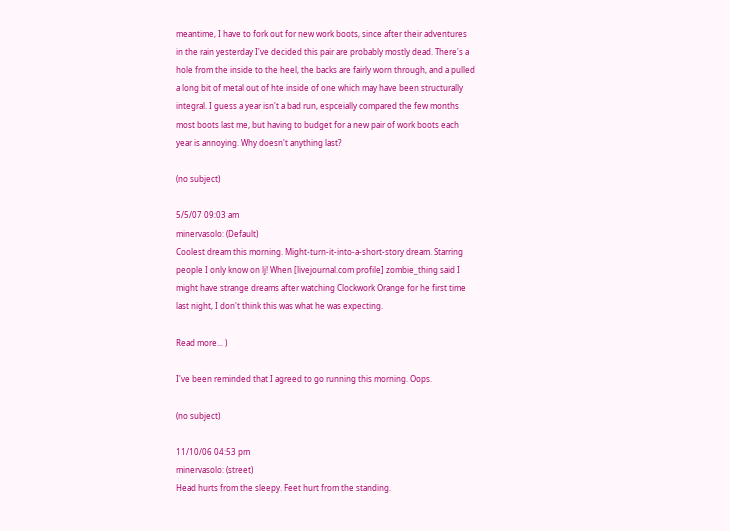meantime, I have to fork out for new work boots, since after their adventures in the rain yesterday I've decided this pair are probably mostly dead. There's a hole from the inside to the heel, the backs are fairly worn through, and a pulled a long bit of metal out of hte inside of one which may have been structurally integral. I guess a year isn't a bad run, espceially compared the few months most boots last me, but having to budget for a new pair of work boots each year is annoying. Why doesn't anything last?

(no subject)

5/5/07 09:03 am
minervasolo: (Default)
Coolest dream this morning. Might-turn-it-into-a-short-story dream. Starring people I only know on lj! When [livejournal.com profile] zombie_thing said I might have strange dreams after watching Clockwork Orange for he first time last night, I don't think this was what he was expecting.

Read more... )

I've been reminded that I agreed to go running this morning. Oops.

(no subject)

11/10/06 04:53 pm
minervasolo: (street)
Head hurts from the sleepy. Feet hurt from the standing.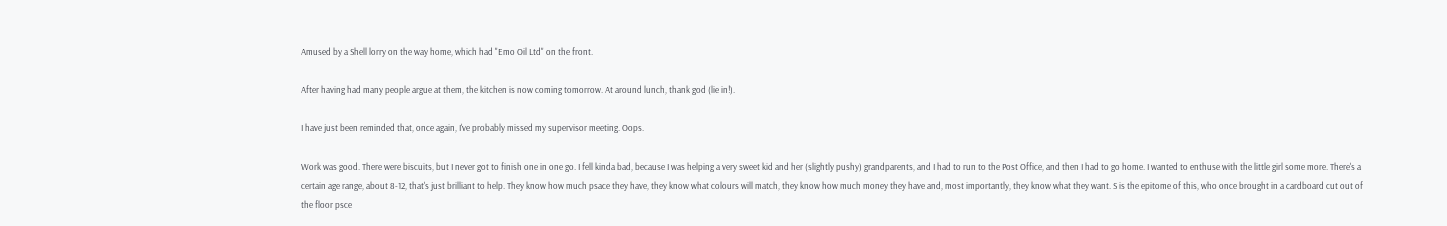Amused by a Shell lorry on the way home, which had "Emo Oil Ltd" on the front.

After having had many people argue at them, the kitchen is now coming tomorrow. At around lunch, thank god (lie in!).

I have just been reminded that, once again, I've probably missed my supervisor meeting. Oops.

Work was good. There were biscuits, but I never got to finish one in one go. I fell kinda bad, because I was helping a very sweet kid and her (slightly pushy) grandparents, and I had to run to the Post Office, and then I had to go home. I wanted to enthuse with the little girl some more. There's a certain age range, about 8-12, that's just brilliant to help. They know how much psace they have, they know what colours will match, they know how much money they have and, most importantly, they know what they want. S is the epitome of this, who once brought in a cardboard cut out of the floor psce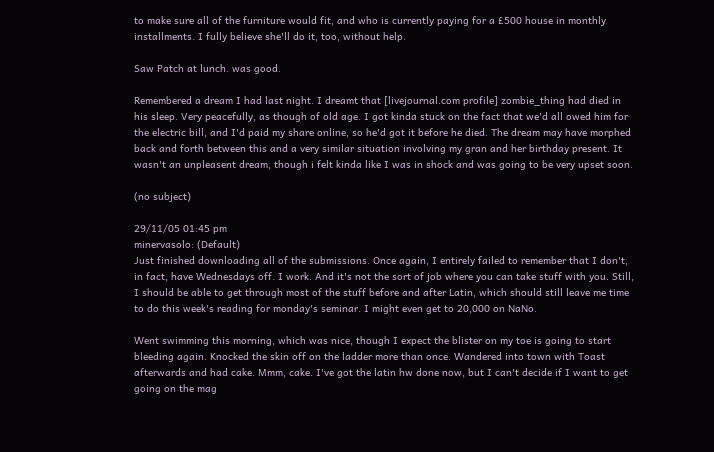to make sure all of the furniture would fit, and who is currently paying for a £500 house in monthly installments. I fully believe she'll do it, too, without help.

Saw Patch at lunch. was good.

Remembered a dream I had last night. I dreamt that [livejournal.com profile] zombie_thing had died in his sleep. Very peacefully, as though of old age. I got kinda stuck on the fact that we'd all owed him for the electric bill, and I'd paid my share online, so he'd got it before he died. The dream may have morphed back and forth between this and a very similar situation involving my gran and her birthday present. It wasn't an unpleasent dream, though i felt kinda like I was in shock and was going to be very upset soon.

(no subject)

29/11/05 01:45 pm
minervasolo: (Default)
Just finished downloading all of the submissions. Once again, I entirely failed to remember that I don't, in fact, have Wednesdays off. I work. And it's not the sort of job where you can take stuff with you. Still, I should be able to get through most of the stuff before and after Latin, which should still leave me time to do this week's reading for monday's seminar. I might even get to 20,000 on NaNo.

Went swimming this morning, which was nice, though I expect the blister on my toe is going to start bleeding again. Knocked the skin off on the ladder more than once. Wandered into town with Toast afterwards and had cake. Mmm, cake. I've got the latin hw done now, but I can't decide if I want to get going on the mag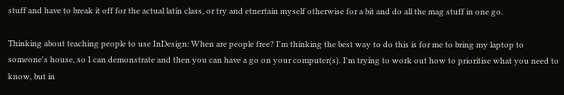stuff and have to break it off for the actual latin class, or try and etnertain myself otherwise for a bit and do all the mag stuff in one go.

Thinking about teaching people to use InDesign: When are people free? I'm thinking the best way to do this is for me to bring my laptop to someone's house, so I can demonstrate and then you can have a go on your computer(s). I'm trying to work out how to prioritise what you need to know, but in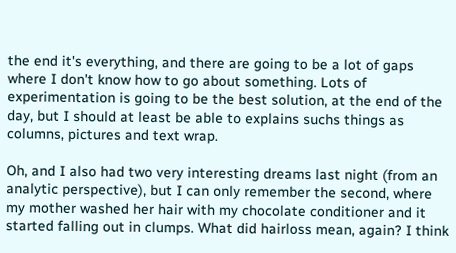the end it's everything, and there are going to be a lot of gaps where I don't know how to go about something. Lots of experimentation is going to be the best solution, at the end of the day, but I should at least be able to explains suchs things as columns, pictures and text wrap.

Oh, and I also had two very interesting dreams last night (from an analytic perspective), but I can only remember the second, where my mother washed her hair with my chocolate conditioner and it started falling out in clumps. What did hairloss mean, again? I think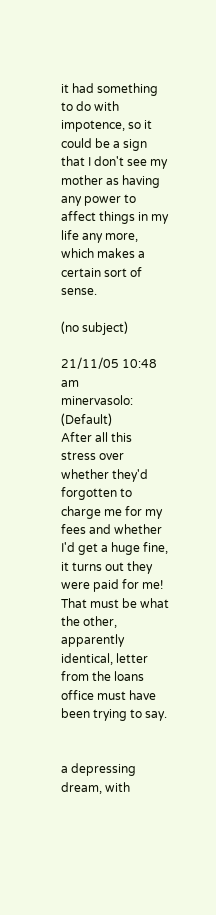it had something to do with impotence, so it could be a sign that I don't see my mother as having any power to affect things in my life any more, which makes a certain sort of sense.

(no subject)

21/11/05 10:48 am
minervasolo: (Default)
After all this stress over whether they'd forgotten to charge me for my fees and whether I'd get a huge fine, it turns out they were paid for me! That must be what the other, apparently identical, letter from the loans office must have been trying to say.


a depressing dream, with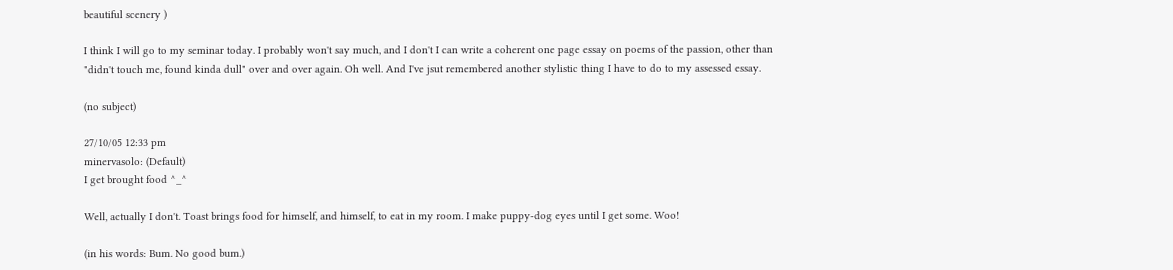beautiful scenery )

I think I will go to my seminar today. I probably won't say much, and I don't I can write a coherent one page essay on poems of the passion, other than "didn't touch me, found kinda dull" over and over again. Oh well. And I've jsut remembered another stylistic thing I have to do to my assessed essay.

(no subject)

27/10/05 12:33 pm
minervasolo: (Default)
I get brought food ^_^

Well, actually I don't. Toast brings food for himself, and himself, to eat in my room. I make puppy-dog eyes until I get some. Woo!

(in his words: Bum. No good bum.)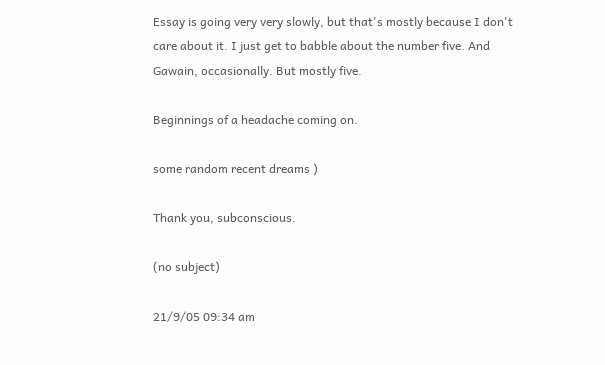Essay is going very very slowly, but that's mostly because I don't care about it. I just get to babble about the number five. And Gawain, occasionally. But mostly five.

Beginnings of a headache coming on.

some random recent dreams )

Thank you, subconscious.

(no subject)

21/9/05 09:34 am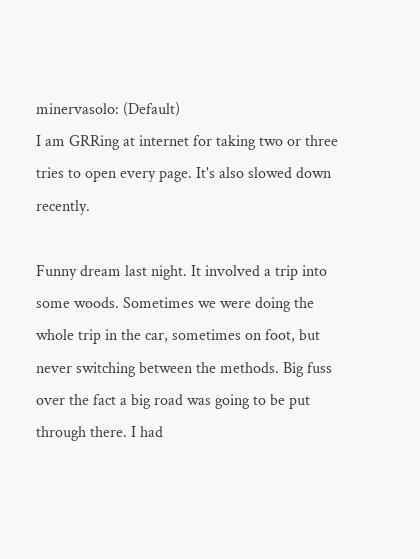minervasolo: (Default)
I am GRRing at internet for taking two or three tries to open every page. It's also slowed down recently.

Funny dream last night. It involved a trip into some woods. Sometimes we were doing the whole trip in the car, sometimes on foot, but never switching between the methods. Big fuss over the fact a big road was going to be put through there. I had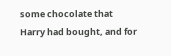some chocolate that Harry had bought, and for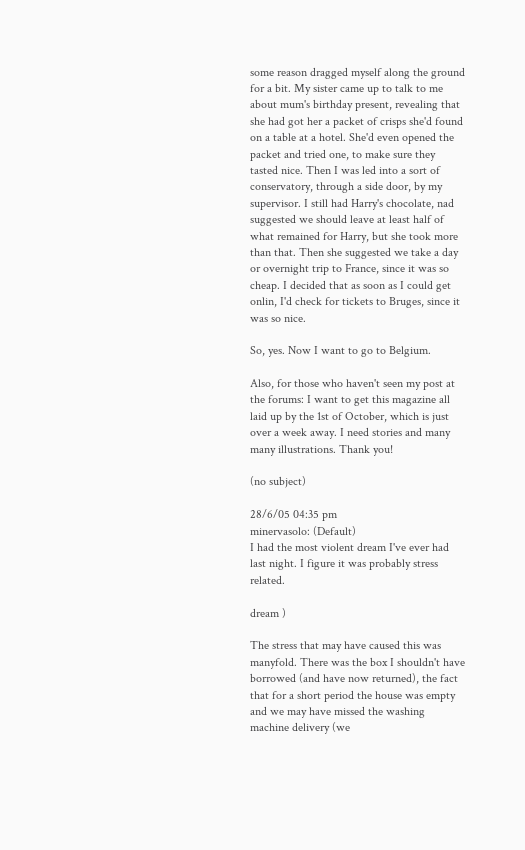some reason dragged myself along the ground for a bit. My sister came up to talk to me about mum's birthday present, revealing that she had got her a packet of crisps she'd found on a table at a hotel. She'd even opened the packet and tried one, to make sure they tasted nice. Then I was led into a sort of conservatory, through a side door, by my supervisor. I still had Harry's chocolate, nad suggested we should leave at least half of what remained for Harry, but she took more than that. Then she suggested we take a day or overnight trip to France, since it was so cheap. I decided that as soon as I could get onlin, I'd check for tickets to Bruges, since it was so nice.

So, yes. Now I want to go to Belgium.

Also, for those who haven't seen my post at the forums: I want to get this magazine all laid up by the 1st of October, which is just over a week away. I need stories and many many illustrations. Thank you!

(no subject)

28/6/05 04:35 pm
minervasolo: (Default)
I had the most violent dream I've ever had last night. I figure it was probably stress related.

dream )

The stress that may have caused this was manyfold. There was the box I shouldn't have borrowed (and have now returned), the fact that for a short period the house was empty and we may have missed the washing machine delivery (we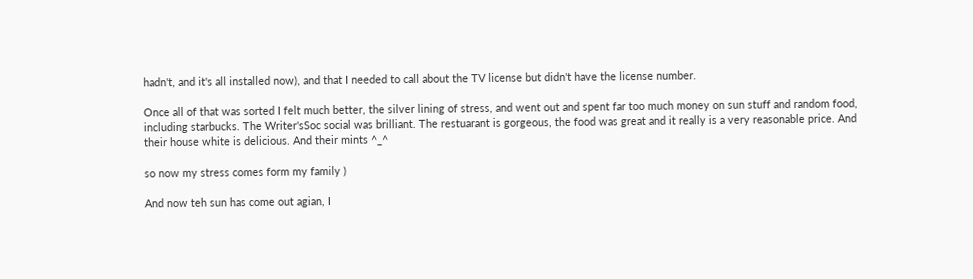hadn't, and it's all installed now), and that I needed to call about the TV license but didn't have the license number.

Once all of that was sorted I felt much better, the silver lining of stress, and went out and spent far too much money on sun stuff and random food, including starbucks. The Writer'sSoc social was brilliant. The restuarant is gorgeous, the food was great and it really is a very reasonable price. And their house white is delicious. And their mints ^_^

so now my stress comes form my family )

And now teh sun has come out agian, I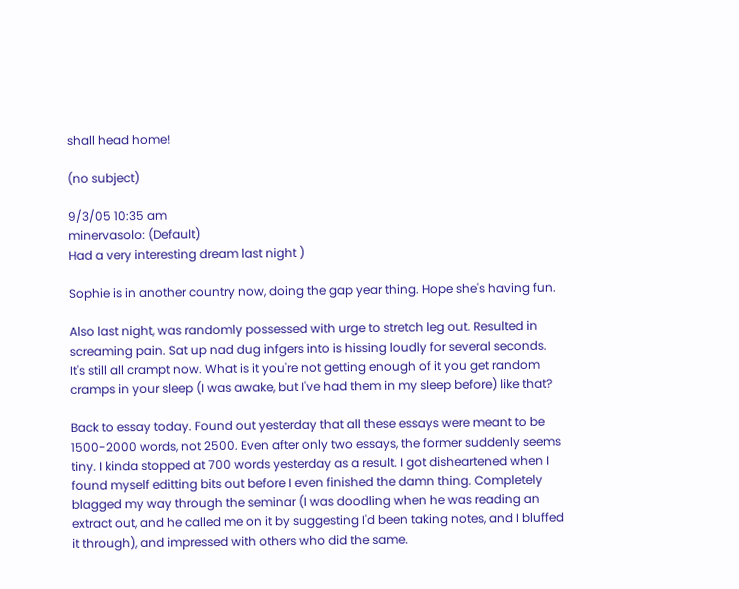shall head home!

(no subject)

9/3/05 10:35 am
minervasolo: (Default)
Had a very interesting dream last night )

Sophie is in another country now, doing the gap year thing. Hope she's having fun.

Also last night, was randomly possessed with urge to stretch leg out. Resulted in screaming pain. Sat up nad dug infgers into is hissing loudly for several seconds. It's still all crampt now. What is it you're not getting enough of it you get random cramps in your sleep (I was awake, but I've had them in my sleep before) like that?

Back to essay today. Found out yesterday that all these essays were meant to be 1500-2000 words, not 2500. Even after only two essays, the former suddenly seems tiny. I kinda stopped at 700 words yesterday as a result. I got disheartened when I found myself editting bits out before I even finished the damn thing. Completely blagged my way through the seminar (I was doodling when he was reading an extract out, and he called me on it by suggesting I'd been taking notes, and I bluffed it through), and impressed with others who did the same.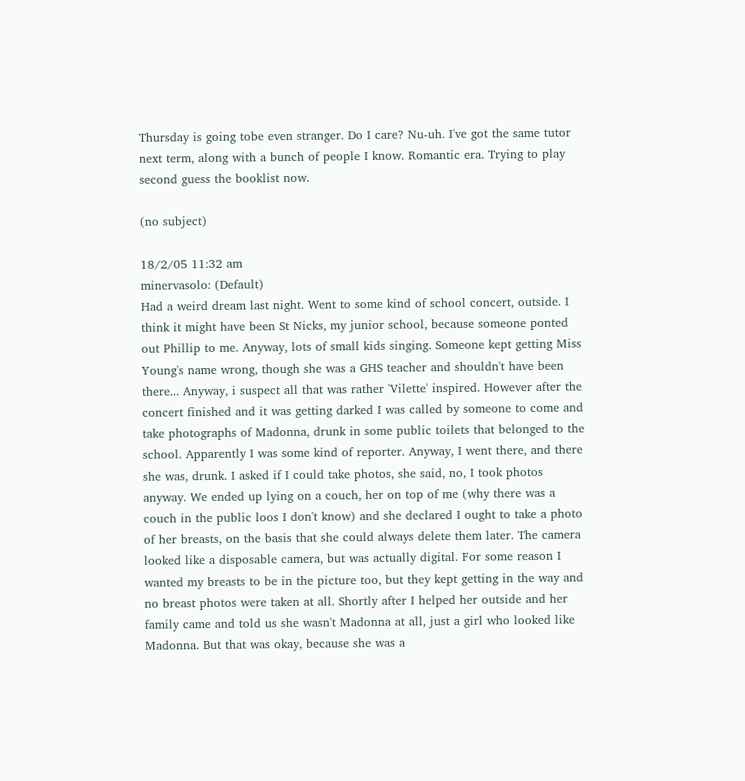Thursday is going tobe even stranger. Do I care? Nu-uh. I've got the same tutor next term, along with a bunch of people I know. Romantic era. Trying to play second guess the booklist now.

(no subject)

18/2/05 11:32 am
minervasolo: (Default)
Had a weird dream last night. Went to some kind of school concert, outside. I think it might have been St Nicks, my junior school, because someone ponted out Phillip to me. Anyway, lots of small kids singing. Someone kept getting Miss Young's name wrong, though she was a GHS teacher and shouldn't have been there... Anyway, i suspect all that was rather 'Vilette' inspired. However after the concert finished and it was getting darked I was called by someone to come and take photographs of Madonna, drunk in some public toilets that belonged to the school. Apparently I was some kind of reporter. Anyway, I went there, and there she was, drunk. I asked if I could take photos, she said, no, I took photos anyway. We ended up lying on a couch, her on top of me (why there was a couch in the public loos I don't know) and she declared I ought to take a photo of her breasts, on the basis that she could always delete them later. The camera looked like a disposable camera, but was actually digital. For some reason I wanted my breasts to be in the picture too, but they kept getting in the way and no breast photos were taken at all. Shortly after I helped her outside and her family came and told us she wasn't Madonna at all, just a girl who looked like Madonna. But that was okay, because she was a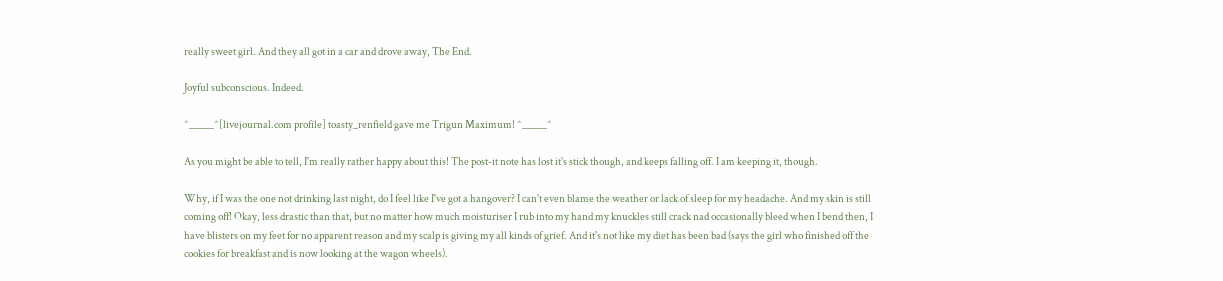really sweet girl. And they all got in a car and drove away, The End.

Joyful subconscious. Indeed.

^_____^[livejournal.com profile] toasty_renfield gave me Trigun Maximum! ^_____^

As you might be able to tell, I'm really rather happy about this! The post-it note has lost it's stick though, and keeps falling off. I am keeping it, though.

Why, if I was the one not drinking last night, do I feel like I've got a hangover? I can't even blame the weather or lack of sleep for my headache. And my skin is still coming off! Okay, less drastic than that, but no matter how much moisturiser I rub into my hand my knuckles still crack nad occasionally bleed when I bend then, I have blisters on my feet for no apparent reason and my scalp is giving my all kinds of grief. And it's not like my diet has been bad (says the girl who finished off the cookies for breakfast and is now looking at the wagon wheels).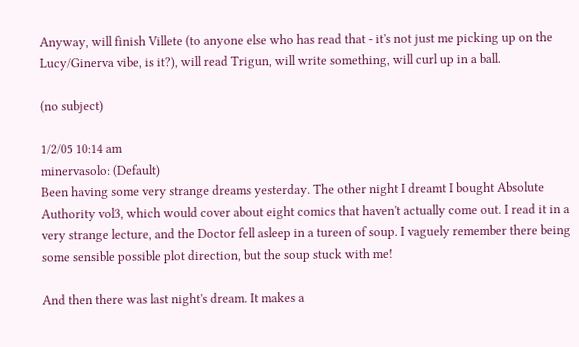Anyway, will finish Villete (to anyone else who has read that - it's not just me picking up on the Lucy/Ginerva vibe, is it?), will read Trigun, will write something, will curl up in a ball.

(no subject)

1/2/05 10:14 am
minervasolo: (Default)
Been having some very strange dreams yesterday. The other night I dreamt I bought Absolute Authority vol3, which would cover about eight comics that haven't actually come out. I read it in a very strange lecture, and the Doctor fell asleep in a tureen of soup. I vaguely remember there being some sensible possible plot direction, but the soup stuck with me!

And then there was last night's dream. It makes a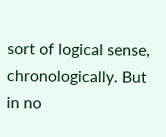sort of logical sense, chronologically. But in no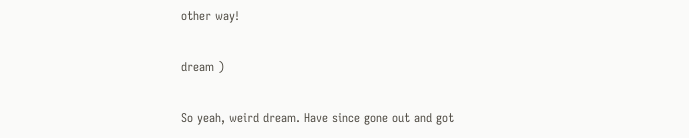other way!

dream )

So yeah, weird dream. Have since gone out and got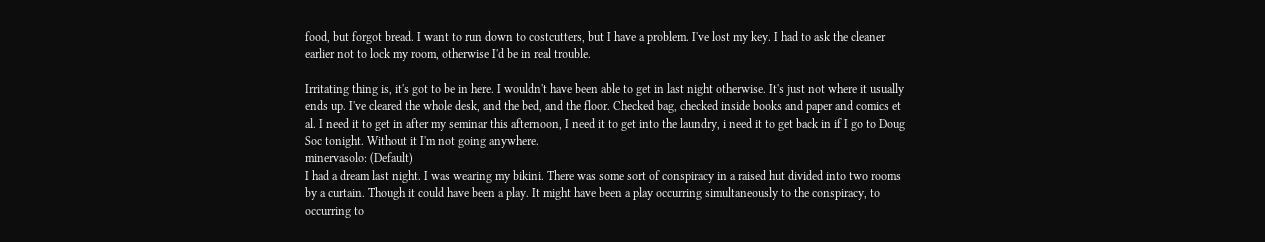food, but forgot bread. I want to run down to costcutters, but I have a problem. I've lost my key. I had to ask the cleaner earlier not to lock my room, otherwise I'd be in real trouble.

Irritating thing is, it's got to be in here. I wouldn't have been able to get in last night otherwise. It's just not where it usually ends up. I've cleared the whole desk, and the bed, and the floor. Checked bag, checked inside books and paper and comics et al. I need it to get in after my seminar this afternoon, I need it to get into the laundry, i need it to get back in if I go to Doug Soc tonight. Without it I'm not going anywhere.
minervasolo: (Default)
I had a dream last night. I was wearing my bikini. There was some sort of conspiracy in a raised hut divided into two rooms by a curtain. Though it could have been a play. It might have been a play occurring simultaneously to the conspiracy, to occurring to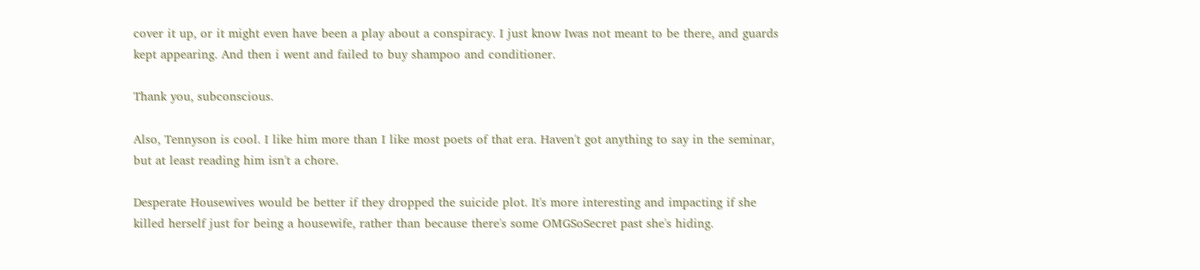cover it up, or it might even have been a play about a conspiracy. I just know Iwas not meant to be there, and guards kept appearing. And then i went and failed to buy shampoo and conditioner.

Thank you, subconscious.

Also, Tennyson is cool. I like him more than I like most poets of that era. Haven't got anything to say in the seminar, but at least reading him isn't a chore.

Desperate Housewives would be better if they dropped the suicide plot. It's more interesting and impacting if she killed herself just for being a housewife, rather than because there's some OMGSoSecret past she's hiding.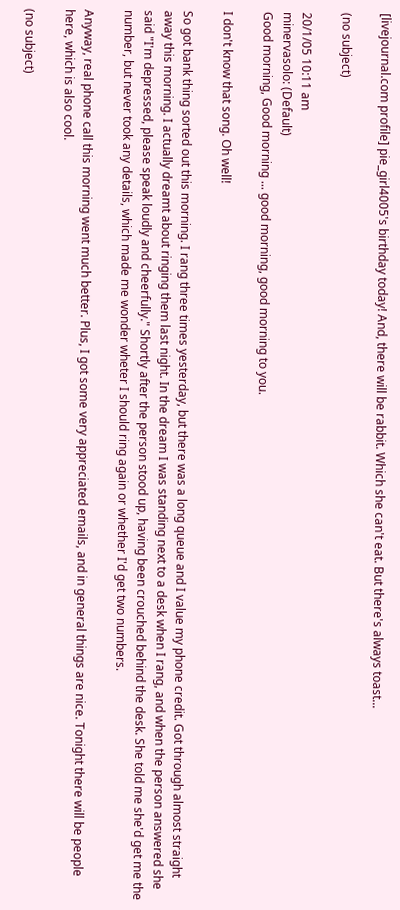[livejournal.com profile] pie_girl4005's birthday today! And, there will be rabbit. Which she can't eat. But there's always toast...

(no subject)

20/1/05 10:11 am
minervasolo: (Default)
Good morning, Good morning ... good morning, good morning to you.

I don't know that song. Oh well!

So got bank thing sorted out this morning. I rang three times yesterday, but there was a long queue and I value my phone credit. Got through almost straight away this morning. I actually dreamt about ringing them last night. In the dream I was standing next to a desk when I rang, and when the person answered she said "I'm depressed, please speak loudly and cheerfully." Shortly after the person stood up, having been crouched behind the desk. She told me she'd get me the number, but never took any details, which made me wonder wheter I should ring again or whether I'd get two numbers.

Anyway, real phone call this morning went much better. Plus, I got some very appreciated emails, and in general things are nice. Tonight there will be people here, which is also cool.

(no subject)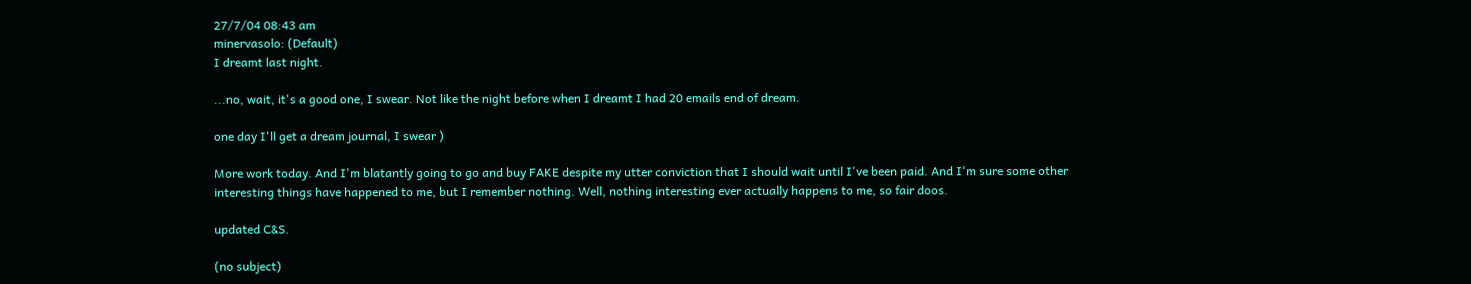27/7/04 08:43 am
minervasolo: (Default)
I dreamt last night.

...no, wait, it's a good one, I swear. Not like the night before when I dreamt I had 20 emails end of dream.

one day I'll get a dream journal, I swear )

More work today. And I'm blatantly going to go and buy FAKE despite my utter conviction that I should wait until I've been paid. And I'm sure some other interesting things have happened to me, but I remember nothing. Well, nothing interesting ever actually happens to me, so fair doos.

updated C&S.

(no subject)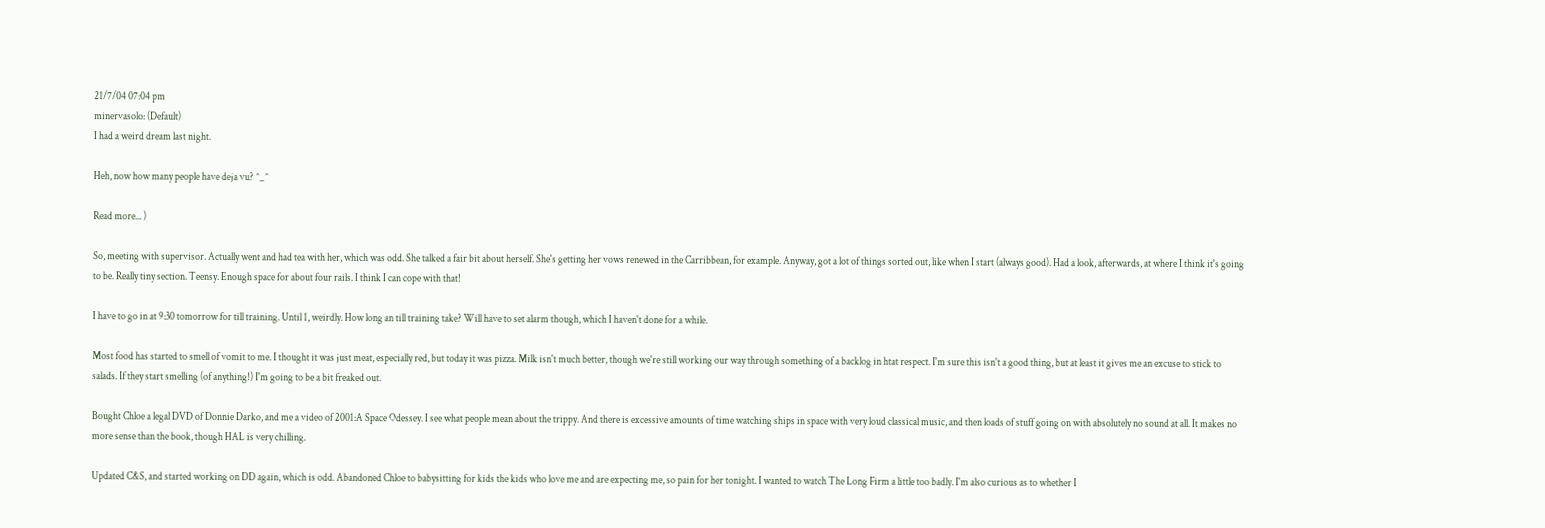21/7/04 07:04 pm
minervasolo: (Default)
I had a weird dream last night.

Heh, now how many people have deja vu? ^_^

Read more... )

So, meeting with supervisor. Actually went and had tea with her, which was odd. She talked a fair bit about herself. She's getting her vows renewed in the Carribbean, for example. Anyway, got a lot of things sorted out, like when I start (always good). Had a look, afterwards, at where I think it's going to be. Really tiny section. Teensy. Enough space for about four rails. I think I can cope with that!

I have to go in at 9:30 tomorrow for till training. Until 1, weirdly. How long an till training take? Will have to set alarm though, which I haven't done for a while.

Most food has started to smell of vomit to me. I thought it was just meat, especially red, but today it was pizza. Milk isn't much better, though we're still working our way through something of a backlog in htat respect. I'm sure this isn't a good thing, but at least it gives me an excuse to stick to salads. If they start smelling (of anything!) I'm going to be a bit freaked out.

Bought Chloe a legal DVD of Donnie Darko, and me a video of 2001:A Space Odessey. I see what people mean about the trippy. And there is excessive amounts of time watching ships in space with very loud classical music, and then loads of stuff going on with absolutely no sound at all. It makes no more sense than the book, though HAL is very chilling.

Updated C&S, and started working on DD again, which is odd. Abandoned Chloe to babysitting for kids the kids who love me and are expecting me, so pain for her tonight. I wanted to watch The Long Firm a little too badly. I'm also curious as to whether I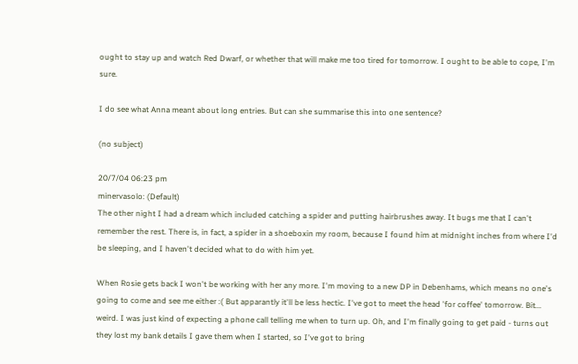ought to stay up and watch Red Dwarf, or whether that will make me too tired for tomorrow. I ought to be able to cope, I'm sure.

I do see what Anna meant about long entries. But can she summarise this into one sentence?

(no subject)

20/7/04 06:23 pm
minervasolo: (Default)
The other night I had a dream which included catching a spider and putting hairbrushes away. It bugs me that I can't remember the rest. There is, in fact, a spider in a shoeboxin my room, because I found him at midnight inches from where I'd be sleeping, and I haven't decided what to do with him yet.

When Rosie gets back I won't be working with her any more. I'm moving to a new DP in Debenhams, which means no one's going to come and see me either :( But apparantly it'll be less hectic. I've got to meet the head 'for coffee' tomorrow. Bit... weird. I was just kind of expecting a phone call telling me when to turn up. Oh, and I'm finally going to get paid - turns out they lost my bank details I gave them when I started, so I've got to bring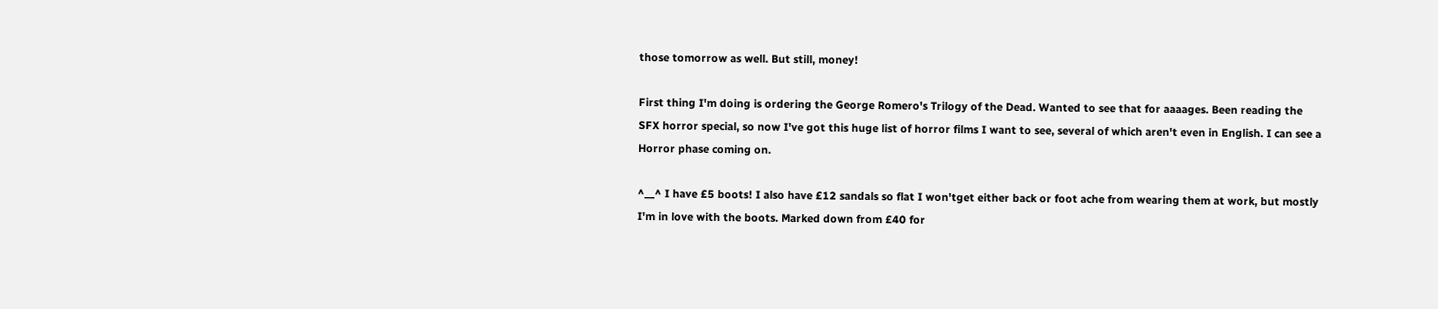those tomorrow as well. But still, money!

First thing I'm doing is ordering the George Romero's Trilogy of the Dead. Wanted to see that for aaaages. Been reading the SFX horror special, so now I've got this huge list of horror films I want to see, several of which aren't even in English. I can see a Horror phase coming on.

^__^ I have £5 boots! I also have £12 sandals so flat I won'tget either back or foot ache from wearing them at work, but mostly I'm in love with the boots. Marked down from £40 for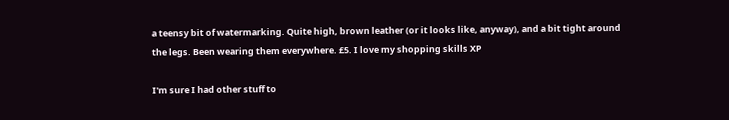a teensy bit of watermarking. Quite high, brown leather (or it looks like, anyway), and a bit tight around the legs. Been wearing them everywhere. £5. I love my shopping skills XP

I'm sure I had other stuff to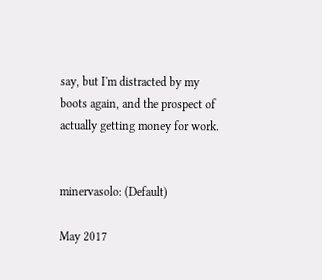say, but I'm distracted by my boots again, and the prospect of actually getting money for work.


minervasolo: (Default)

May 2017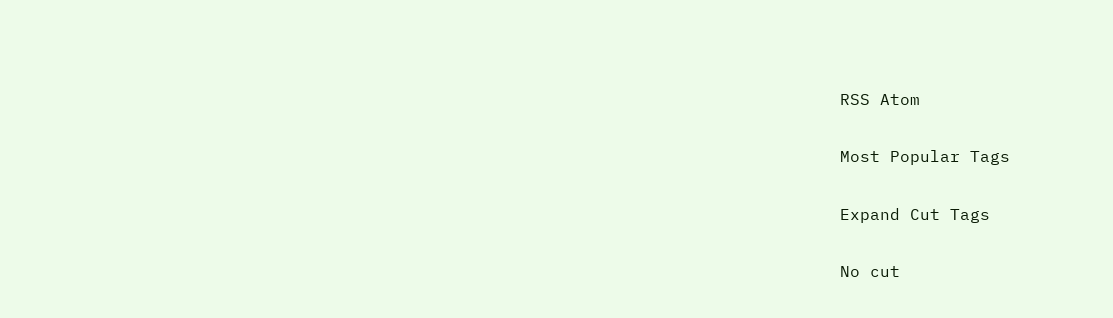RSS Atom

Most Popular Tags

Expand Cut Tags

No cut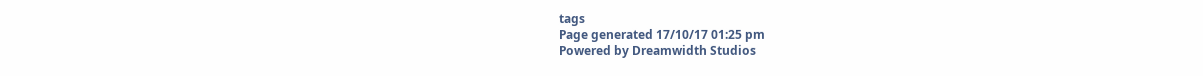tags
Page generated 17/10/17 01:25 pm
Powered by Dreamwidth Studios